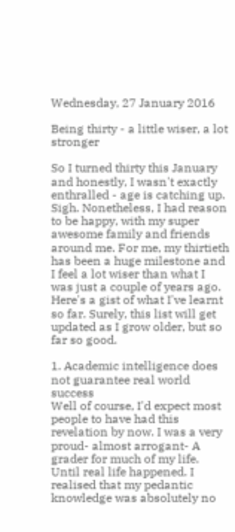Wednesday, 27 January 2016

Being thirty - a little wiser, a lot stronger

So I turned thirty this January and honestly, I wasn't exactly enthralled - age is catching up. Sigh. Nonetheless, I had reason to be happy, with my super awesome family and friends around me. For me, my thirtieth has been a huge milestone and I feel a lot wiser than what I was just a couple of years ago. Here's a gist of what I've learnt so far. Surely, this list will get updated as I grow older, but so far so good.

1. Academic intelligence does not guarantee real world success
Well of course, I'd expect most people to have had this revelation by now. I was a very proud- almost arrogant- A grader for much of my life. Until real life happened. I realised that my pedantic knowledge was absolutely no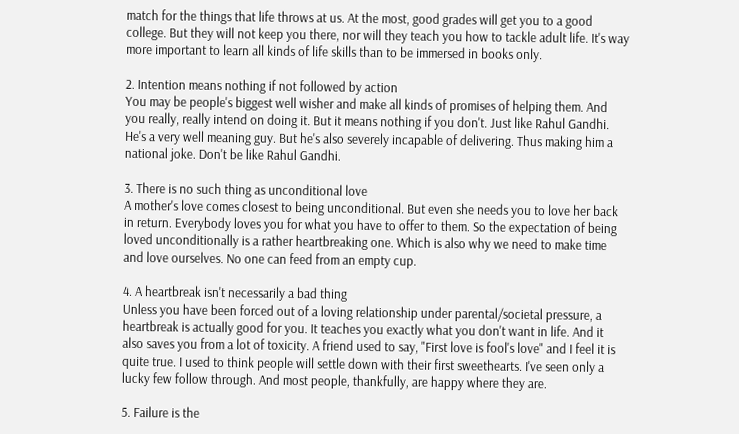match for the things that life throws at us. At the most, good grades will get you to a good college. But they will not keep you there, nor will they teach you how to tackle adult life. It's way more important to learn all kinds of life skills than to be immersed in books only.

2. Intention means nothing if not followed by action
You may be people's biggest well wisher and make all kinds of promises of helping them. And you really, really intend on doing it. But it means nothing if you don't. Just like Rahul Gandhi. He's a very well meaning guy. But he's also severely incapable of delivering. Thus making him a national joke. Don't be like Rahul Gandhi.

3. There is no such thing as unconditional love
A mother's love comes closest to being unconditional. But even she needs you to love her back in return. Everybody loves you for what you have to offer to them. So the expectation of being loved unconditionally is a rather heartbreaking one. Which is also why we need to make time and love ourselves. No one can feed from an empty cup.

4. A heartbreak isn't necessarily a bad thing
Unless you have been forced out of a loving relationship under parental/societal pressure, a heartbreak is actually good for you. It teaches you exactly what you don't want in life. And it also saves you from a lot of toxicity. A friend used to say, "First love is fool's love" and I feel it is quite true. I used to think people will settle down with their first sweethearts. I've seen only a lucky few follow through. And most people, thankfully, are happy where they are.

5. Failure is the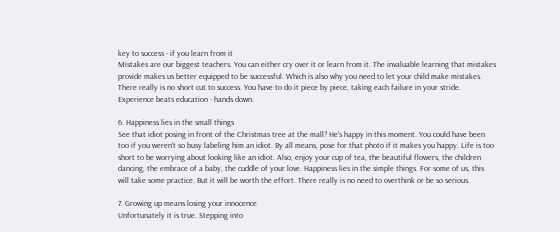key to success - if you learn from it
Mistakes are our biggest teachers. You can either cry over it or learn from it. The invaluable learning that mistakes provide makes us better equipped to be successful. Which is also why you need to let your child make mistakes. There really is no short cut to success. You have to do it piece by piece, taking each failure in your stride. Experience beats education - hands down.

6. Happiness lies in the small things
See that idiot posing in front of the Christmas tree at the mall? He's happy in this moment. You could have been too if you weren't so busy labeling him an idiot. By all means, pose for that photo if it makes you happy. Life is too short to be worrying about looking like an idiot. Also, enjoy your cup of tea, the beautiful flowers, the children dancing, the embrace of a baby, the cuddle of your love. Happiness lies in the simple things. For some of us, this will take some practice. But it will be worth the effort. There really is no need to overthink or be so serious.

7. Growing up means losing your innocence
Unfortunately it is true. Stepping into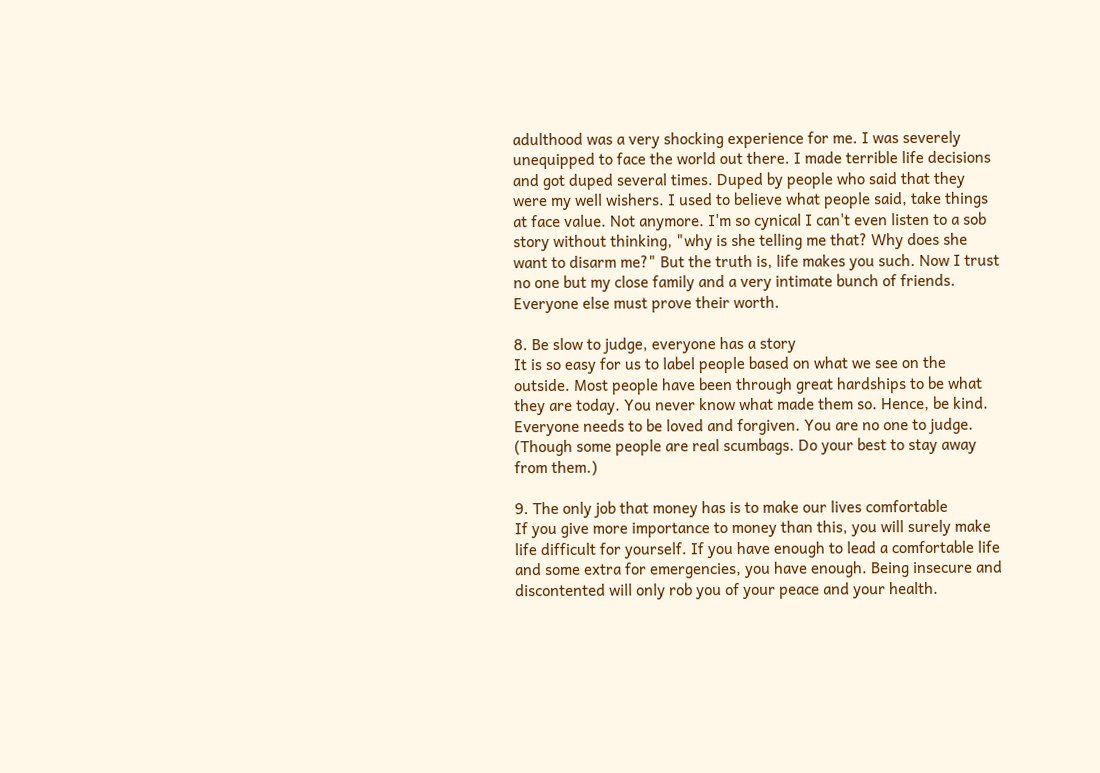adulthood was a very shocking experience for me. I was severely unequipped to face the world out there. I made terrible life decisions and got duped several times. Duped by people who said that they were my well wishers. I used to believe what people said, take things at face value. Not anymore. I'm so cynical I can't even listen to a sob story without thinking, "why is she telling me that? Why does she want to disarm me?" But the truth is, life makes you such. Now I trust no one but my close family and a very intimate bunch of friends. Everyone else must prove their worth.

8. Be slow to judge, everyone has a story
It is so easy for us to label people based on what we see on the outside. Most people have been through great hardships to be what they are today. You never know what made them so. Hence, be kind. Everyone needs to be loved and forgiven. You are no one to judge. (Though some people are real scumbags. Do your best to stay away from them.)

9. The only job that money has is to make our lives comfortable
If you give more importance to money than this, you will surely make life difficult for yourself. If you have enough to lead a comfortable life and some extra for emergencies, you have enough. Being insecure and discontented will only rob you of your peace and your health.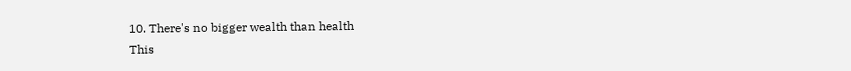10. There's no bigger wealth than health
This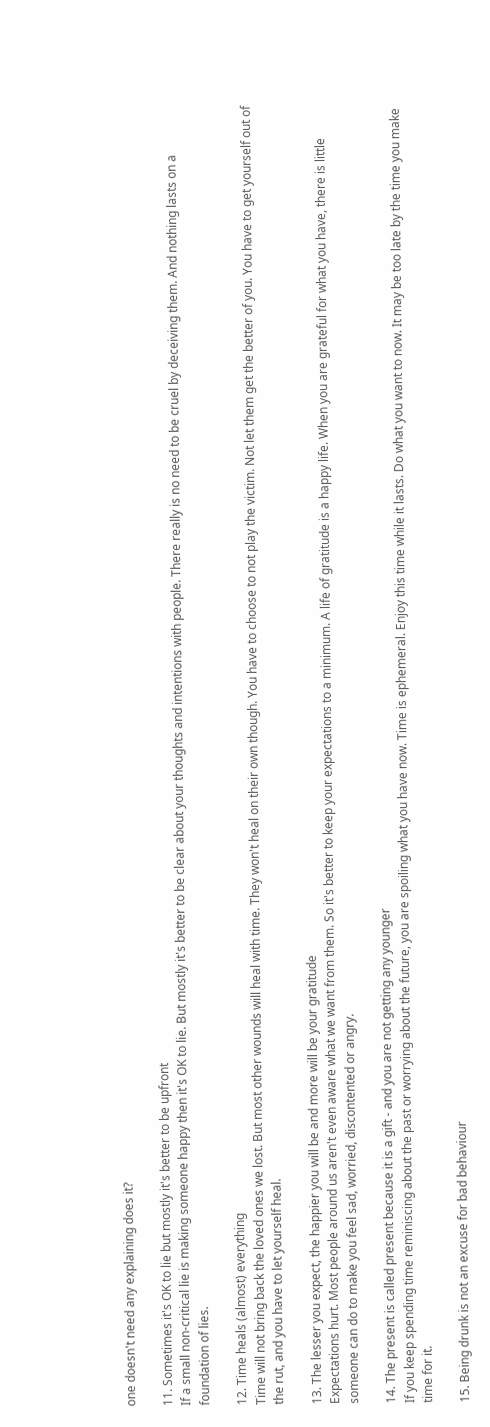one doesn't need any explaining does it?

11. Sometimes it's OK to lie but mostly it's better to be upfront
If a small non-critical lie is making someone happy then it's OK to lie. But mostly it's better to be clear about your thoughts and intentions with people. There really is no need to be cruel by deceiving them. And nothing lasts on a foundation of lies.

12. Time heals (almost) everything
Time will not bring back the loved ones we lost. But most other wounds will heal with time. They won't heal on their own though. You have to choose to not play the victim. Not let them get the better of you. You have to get yourself out of the rut, and you have to let yourself heal.

13. The lesser you expect, the happier you will be and more will be your gratitude
Expectations hurt. Most people around us aren't even aware what we want from them. So it's better to keep your expectations to a minimum. A life of gratitude is a happy life. When you are grateful for what you have, there is little someone can do to make you feel sad, worried, discontented or angry.

14. The present is called present because it is a gift - and you are not getting any younger
If you keep spending time reminiscing about the past or worrying about the future, you are spoiling what you have now. Time is ephemeral. Enjoy this time while it lasts. Do what you want to now. It may be too late by the time you make time for it.

15. Being drunk is not an excuse for bad behaviour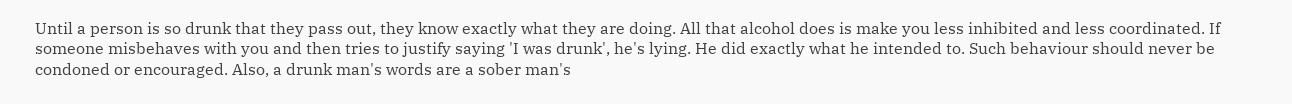Until a person is so drunk that they pass out, they know exactly what they are doing. All that alcohol does is make you less inhibited and less coordinated. If someone misbehaves with you and then tries to justify saying 'I was drunk', he's lying. He did exactly what he intended to. Such behaviour should never be condoned or encouraged. Also, a drunk man's words are a sober man's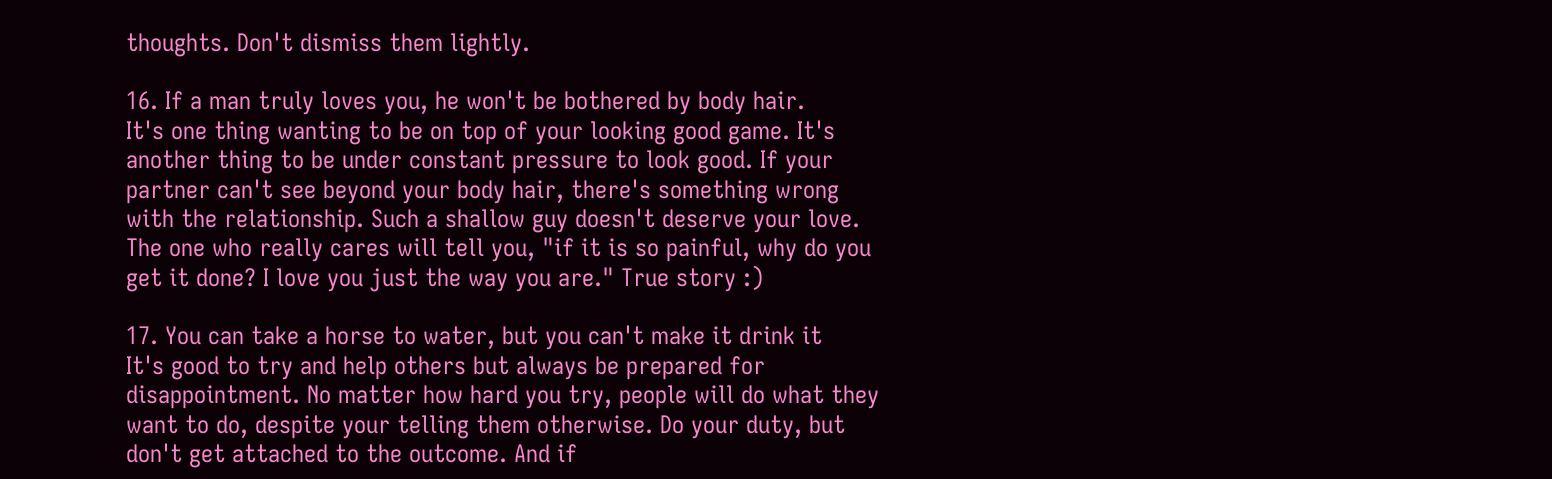thoughts. Don't dismiss them lightly.

16. If a man truly loves you, he won't be bothered by body hair.
It's one thing wanting to be on top of your looking good game. It's another thing to be under constant pressure to look good. If your partner can't see beyond your body hair, there's something wrong with the relationship. Such a shallow guy doesn't deserve your love. The one who really cares will tell you, "if it is so painful, why do you get it done? I love you just the way you are." True story :)

17. You can take a horse to water, but you can't make it drink it
It's good to try and help others but always be prepared for disappointment. No matter how hard you try, people will do what they want to do, despite your telling them otherwise. Do your duty, but don't get attached to the outcome. And if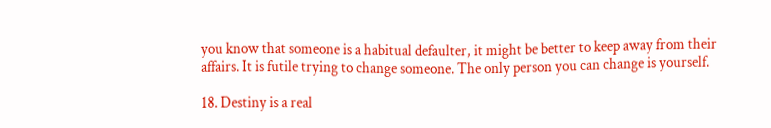you know that someone is a habitual defaulter, it might be better to keep away from their affairs. It is futile trying to change someone. The only person you can change is yourself.

18. Destiny is a real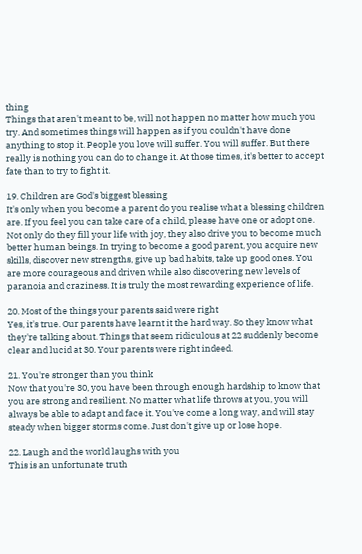thing
Things that aren't meant to be, will not happen no matter how much you try. And sometimes things will happen as if you couldn't have done anything to stop it. People you love will suffer. You will suffer. But there really is nothing you can do to change it. At those times, it's better to accept fate than to try to fight it.

19. Children are God's biggest blessing
It's only when you become a parent do you realise what a blessing children are. If you feel you can take care of a child, please have one or adopt one. Not only do they fill your life with joy, they also drive you to become much better human beings. In trying to become a good parent, you acquire new skills, discover new strengths, give up bad habits, take up good ones. You are more courageous and driven while also discovering new levels of paranoia and craziness. It is truly the most rewarding experience of life.

20. Most of the things your parents said were right
Yes, it's true. Our parents have learnt it the hard way. So they know what they're talking about. Things that seem ridiculous at 22 suddenly become clear and lucid at 30. Your parents were right indeed.

21. You're stronger than you think
Now that you're 30, you have been through enough hardship to know that you are strong and resilient. No matter what life throws at you, you will always be able to adapt and face it. You've come a long way, and will stay steady when bigger storms come. Just don't give up or lose hope.

22. Laugh and the world laughs with you
This is an unfortunate truth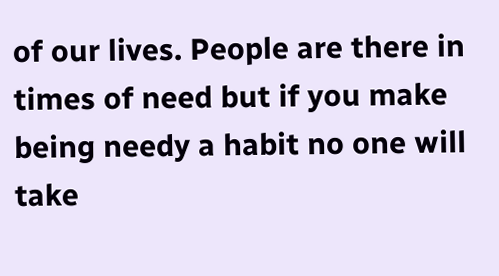of our lives. People are there in times of need but if you make being needy a habit no one will take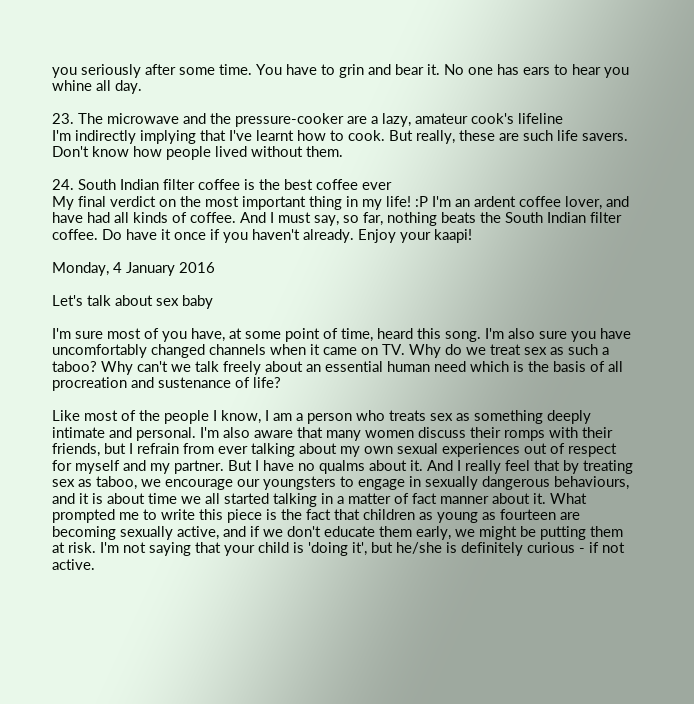you seriously after some time. You have to grin and bear it. No one has ears to hear you whine all day.

23. The microwave and the pressure-cooker are a lazy, amateur cook's lifeline
I'm indirectly implying that I've learnt how to cook. But really, these are such life savers. Don't know how people lived without them.

24. South Indian filter coffee is the best coffee ever
My final verdict on the most important thing in my life! :P I'm an ardent coffee lover, and have had all kinds of coffee. And I must say, so far, nothing beats the South Indian filter coffee. Do have it once if you haven't already. Enjoy your kaapi!

Monday, 4 January 2016

Let's talk about sex baby

I'm sure most of you have, at some point of time, heard this song. I'm also sure you have uncomfortably changed channels when it came on TV. Why do we treat sex as such a taboo? Why can't we talk freely about an essential human need which is the basis of all procreation and sustenance of life?

Like most of the people I know, I am a person who treats sex as something deeply intimate and personal. I'm also aware that many women discuss their romps with their friends, but I refrain from ever talking about my own sexual experiences out of respect for myself and my partner. But I have no qualms about it. And I really feel that by treating sex as taboo, we encourage our youngsters to engage in sexually dangerous behaviours, and it is about time we all started talking in a matter of fact manner about it. What prompted me to write this piece is the fact that children as young as fourteen are becoming sexually active, and if we don't educate them early, we might be putting them at risk. I'm not saying that your child is 'doing it', but he/she is definitely curious - if not active.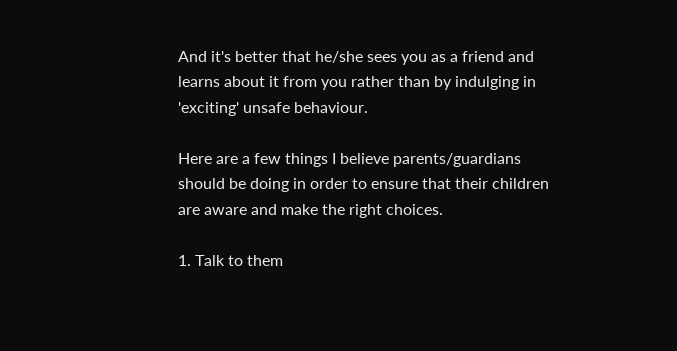And it's better that he/she sees you as a friend and learns about it from you rather than by indulging in 'exciting' unsafe behaviour.

Here are a few things I believe parents/guardians should be doing in order to ensure that their children are aware and make the right choices.

1. Talk to them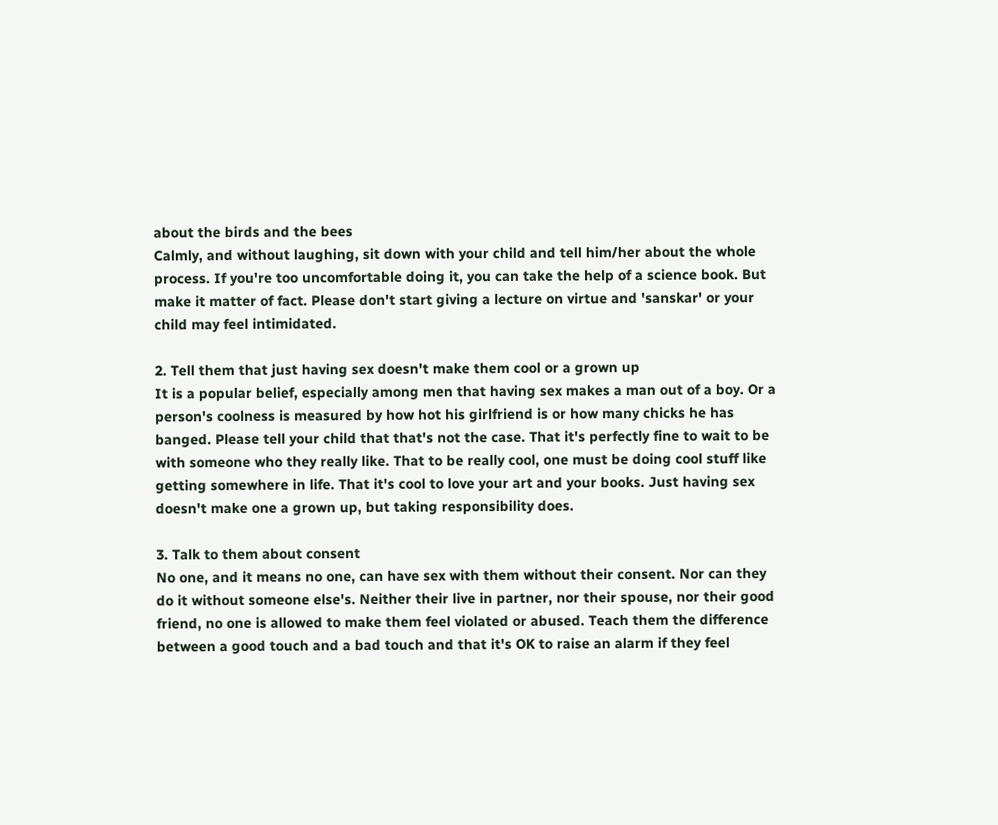about the birds and the bees
Calmly, and without laughing, sit down with your child and tell him/her about the whole process. If you're too uncomfortable doing it, you can take the help of a science book. But make it matter of fact. Please don't start giving a lecture on virtue and 'sanskar' or your child may feel intimidated.

2. Tell them that just having sex doesn't make them cool or a grown up
It is a popular belief, especially among men that having sex makes a man out of a boy. Or a person's coolness is measured by how hot his girlfriend is or how many chicks he has banged. Please tell your child that that's not the case. That it's perfectly fine to wait to be with someone who they really like. That to be really cool, one must be doing cool stuff like getting somewhere in life. That it's cool to love your art and your books. Just having sex doesn't make one a grown up, but taking responsibility does.

3. Talk to them about consent
No one, and it means no one, can have sex with them without their consent. Nor can they do it without someone else's. Neither their live in partner, nor their spouse, nor their good friend, no one is allowed to make them feel violated or abused. Teach them the difference between a good touch and a bad touch and that it's OK to raise an alarm if they feel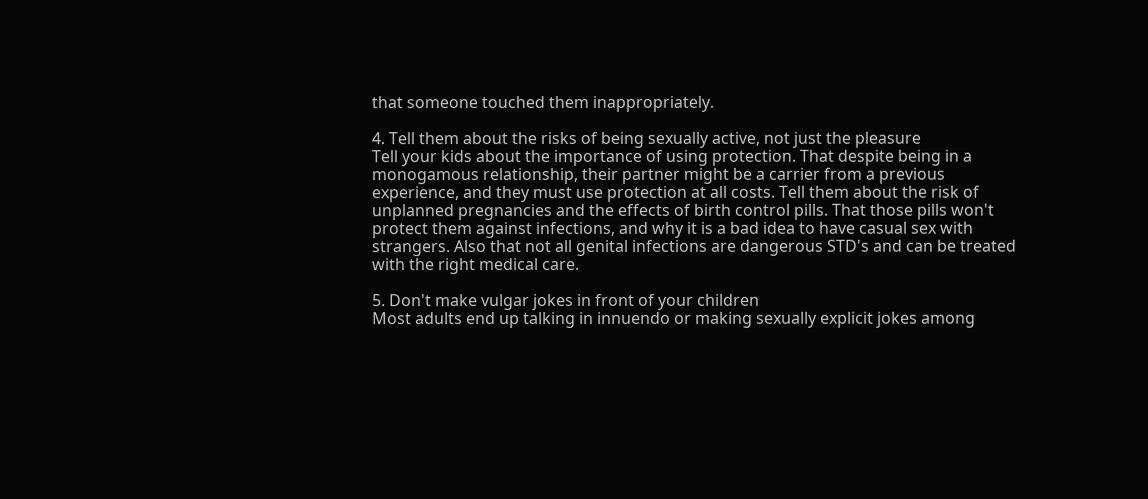that someone touched them inappropriately.

4. Tell them about the risks of being sexually active, not just the pleasure
Tell your kids about the importance of using protection. That despite being in a monogamous relationship, their partner might be a carrier from a previous experience, and they must use protection at all costs. Tell them about the risk of unplanned pregnancies and the effects of birth control pills. That those pills won't protect them against infections, and why it is a bad idea to have casual sex with strangers. Also that not all genital infections are dangerous STD's and can be treated with the right medical care.

5. Don't make vulgar jokes in front of your children
Most adults end up talking in innuendo or making sexually explicit jokes among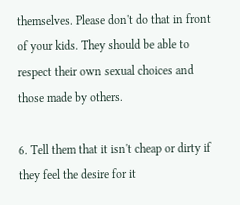themselves. Please don't do that in front of your kids. They should be able to respect their own sexual choices and those made by others.

6. Tell them that it isn't cheap or dirty if they feel the desire for it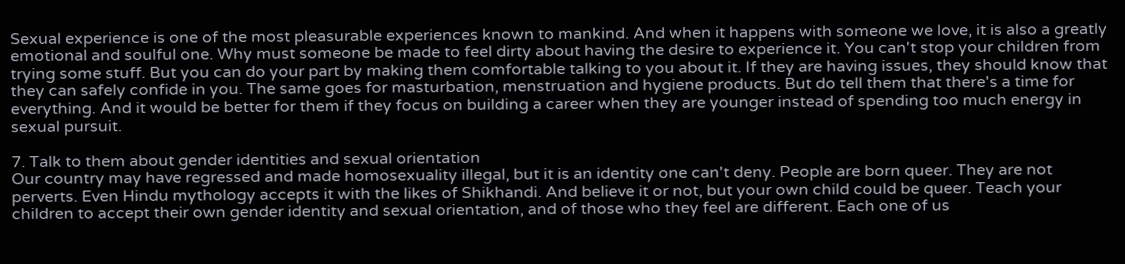Sexual experience is one of the most pleasurable experiences known to mankind. And when it happens with someone we love, it is also a greatly emotional and soulful one. Why must someone be made to feel dirty about having the desire to experience it. You can't stop your children from trying some stuff. But you can do your part by making them comfortable talking to you about it. If they are having issues, they should know that they can safely confide in you. The same goes for masturbation, menstruation and hygiene products. But do tell them that there's a time for everything. And it would be better for them if they focus on building a career when they are younger instead of spending too much energy in sexual pursuit.

7. Talk to them about gender identities and sexual orientation
Our country may have regressed and made homosexuality illegal, but it is an identity one can't deny. People are born queer. They are not perverts. Even Hindu mythology accepts it with the likes of Shikhandi. And believe it or not, but your own child could be queer. Teach your children to accept their own gender identity and sexual orientation, and of those who they feel are different. Each one of us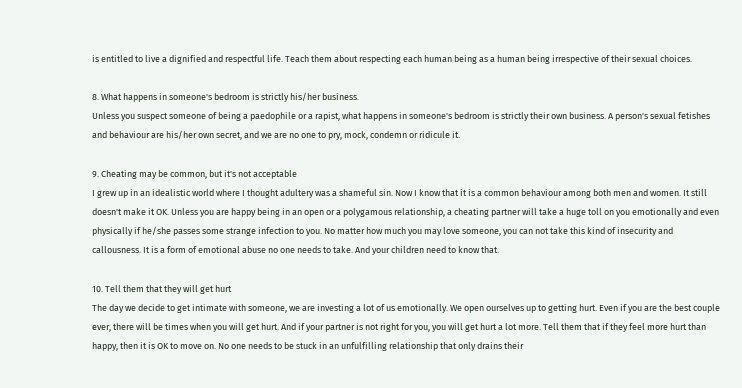is entitled to live a dignified and respectful life. Teach them about respecting each human being as a human being irrespective of their sexual choices.

8. What happens in someone's bedroom is strictly his/her business.
Unless you suspect someone of being a paedophile or a rapist, what happens in someone's bedroom is strictly their own business. A person's sexual fetishes and behaviour are his/her own secret, and we are no one to pry, mock, condemn or ridicule it.

9. Cheating may be common, but it's not acceptable
I grew up in an idealistic world where I thought adultery was a shameful sin. Now I know that it is a common behaviour among both men and women. It still doesn't make it OK. Unless you are happy being in an open or a polygamous relationship, a cheating partner will take a huge toll on you emotionally and even physically if he/she passes some strange infection to you. No matter how much you may love someone, you can not take this kind of insecurity and callousness. It is a form of emotional abuse no one needs to take. And your children need to know that.

10. Tell them that they will get hurt
The day we decide to get intimate with someone, we are investing a lot of us emotionally. We open ourselves up to getting hurt. Even if you are the best couple ever, there will be times when you will get hurt. And if your partner is not right for you, you will get hurt a lot more. Tell them that if they feel more hurt than happy, then it is OK to move on. No one needs to be stuck in an unfulfilling relationship that only drains their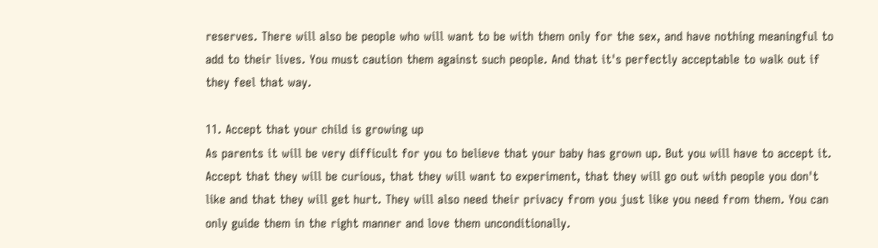reserves. There will also be people who will want to be with them only for the sex, and have nothing meaningful to add to their lives. You must caution them against such people. And that it's perfectly acceptable to walk out if they feel that way.

11. Accept that your child is growing up
As parents it will be very difficult for you to believe that your baby has grown up. But you will have to accept it. Accept that they will be curious, that they will want to experiment, that they will go out with people you don't like and that they will get hurt. They will also need their privacy from you just like you need from them. You can only guide them in the right manner and love them unconditionally.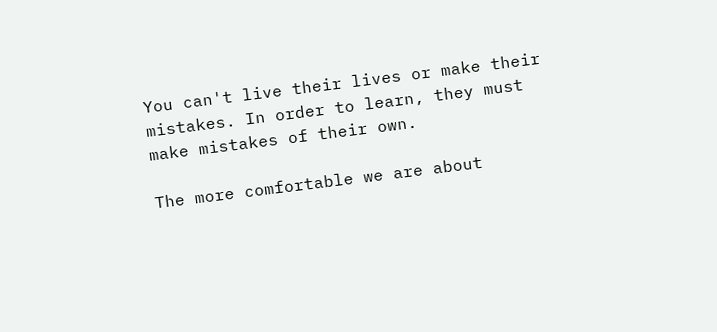You can't live their lives or make their mistakes. In order to learn, they must make mistakes of their own.

The more comfortable we are about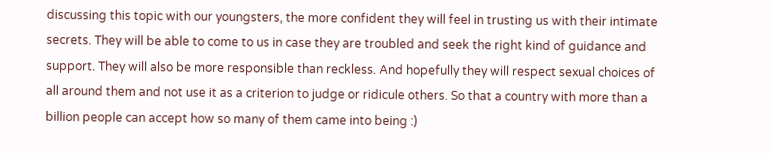discussing this topic with our youngsters, the more confident they will feel in trusting us with their intimate secrets. They will be able to come to us in case they are troubled and seek the right kind of guidance and support. They will also be more responsible than reckless. And hopefully they will respect sexual choices of all around them and not use it as a criterion to judge or ridicule others. So that a country with more than a billion people can accept how so many of them came into being :)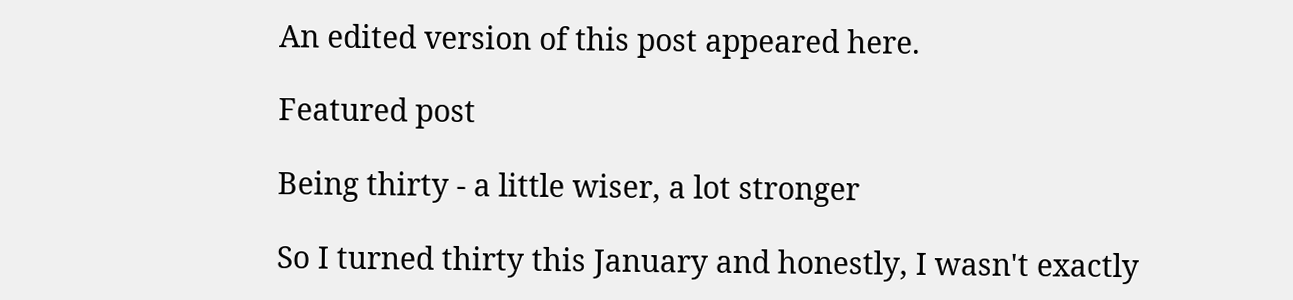An edited version of this post appeared here.

Featured post

Being thirty - a little wiser, a lot stronger

So I turned thirty this January and honestly, I wasn't exactly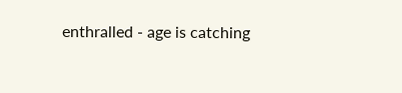enthralled - age is catching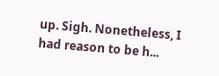up. Sigh. Nonetheless, I had reason to be h...